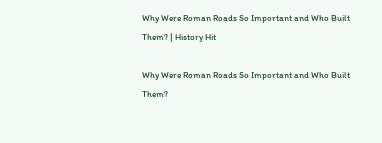Why Were Roman Roads So Important and Who Built Them? | History Hit

Why Were Roman Roads So Important and Who Built Them?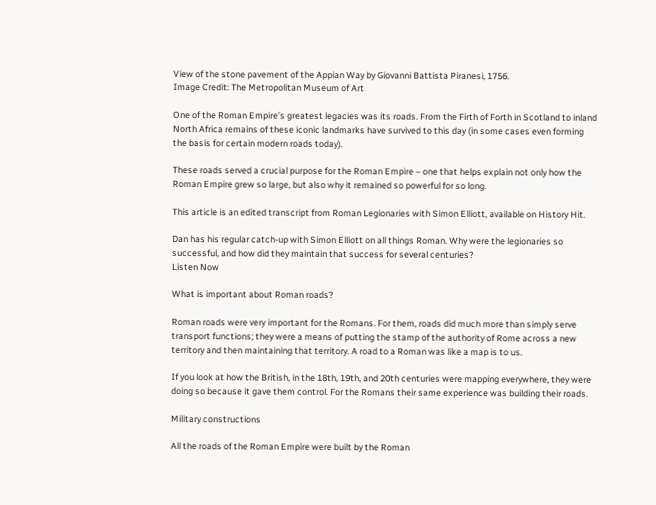View of the stone pavement of the Appian Way by Giovanni Battista Piranesi, 1756.
Image Credit: The Metropolitan Museum of Art

One of the Roman Empire’s greatest legacies was its roads. From the Firth of Forth in Scotland to inland North Africa remains of these iconic landmarks have survived to this day (in some cases even forming the basis for certain modern roads today).

These roads served a crucial purpose for the Roman Empire – one that helps explain not only how the Roman Empire grew so large, but also why it remained so powerful for so long.

This article is an edited transcript from Roman Legionaries with Simon Elliott, available on History Hit.

Dan has his regular catch-up with Simon Elliott on all things Roman. Why were the legionaries so successful, and how did they maintain that success for several centuries?
Listen Now

What is important about Roman roads?

Roman roads were very important for the Romans. For them, roads did much more than simply serve transport functions; they were a means of putting the stamp of the authority of Rome across a new territory and then maintaining that territory. A road to a Roman was like a map is to us.

If you look at how the British, in the 18th, 19th, and 20th centuries were mapping everywhere, they were doing so because it gave them control. For the Romans their same experience was building their roads.

Military constructions

All the roads of the Roman Empire were built by the Roman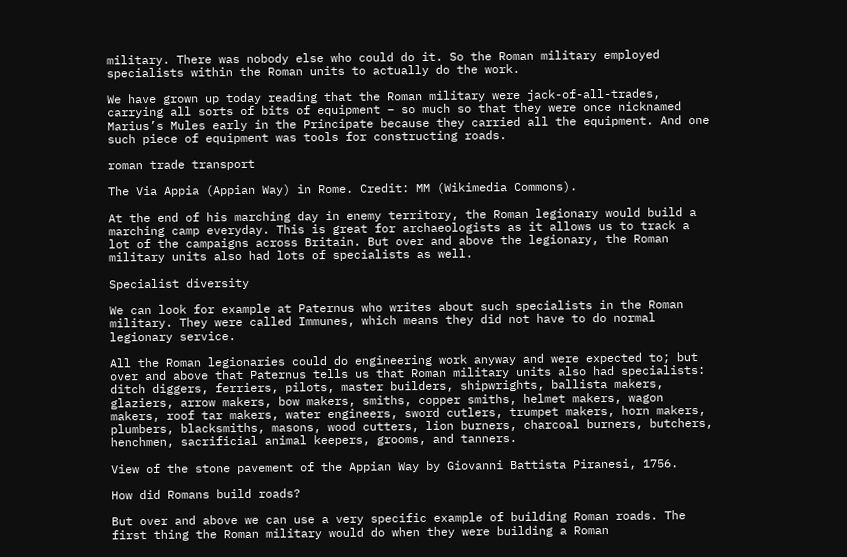military. There was nobody else who could do it. So the Roman military employed specialists within the Roman units to actually do the work.

We have grown up today reading that the Roman military were jack-of-all-trades, carrying all sorts of bits of equipment – so much so that they were once nicknamed Marius’s Mules early in the Principate because they carried all the equipment. And one such piece of equipment was tools for constructing roads.

roman trade transport

The Via Appia (Appian Way) in Rome. Credit: MM (Wikimedia Commons).

At the end of his marching day in enemy territory, the Roman legionary would build a marching camp everyday. This is great for archaeologists as it allows us to track a lot of the campaigns across Britain. But over and above the legionary, the Roman military units also had lots of specialists as well.

Specialist diversity

We can look for example at Paternus who writes about such specialists in the Roman military. They were called Immunes, which means they did not have to do normal legionary service.

All the Roman legionaries could do engineering work anyway and were expected to; but over and above that Paternus tells us that Roman military units also had specialists: ditch diggers, ferriers, pilots, master builders, shipwrights, ballista makers, glaziers, arrow makers, bow makers, smiths, copper smiths, helmet makers, wagon makers, roof tar makers, water engineers, sword cutlers, trumpet makers, horn makers, plumbers, blacksmiths, masons, wood cutters, lion burners, charcoal burners, butchers, henchmen, sacrificial animal keepers, grooms, and tanners.

View of the stone pavement of the Appian Way by Giovanni Battista Piranesi, 1756.

How did Romans build roads?

But over and above we can use a very specific example of building Roman roads. The first thing the Roman military would do when they were building a Roman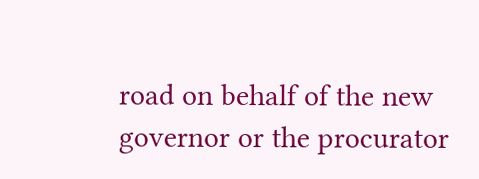road on behalf of the new governor or the procurator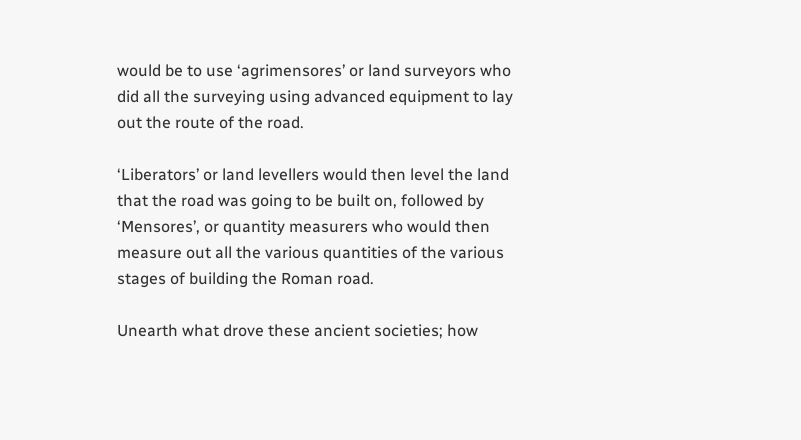would be to use ‘agrimensores’ or land surveyors who did all the surveying using advanced equipment to lay out the route of the road.

‘Liberators’ or land levellers would then level the land that the road was going to be built on, followed by ‘Mensores’, or quantity measurers who would then measure out all the various quantities of the various stages of building the Roman road.

Unearth what drove these ancient societies; how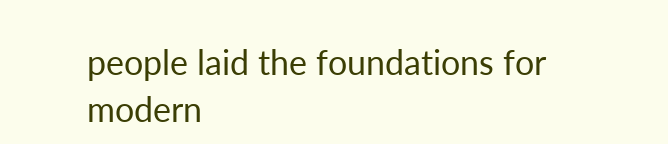people laid the foundations for modern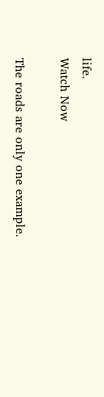life.
Watch Now

The roads are only one example.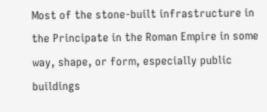Most of the stone-built infrastructure in the Principate in the Roman Empire in some way, shape, or form, especially public buildings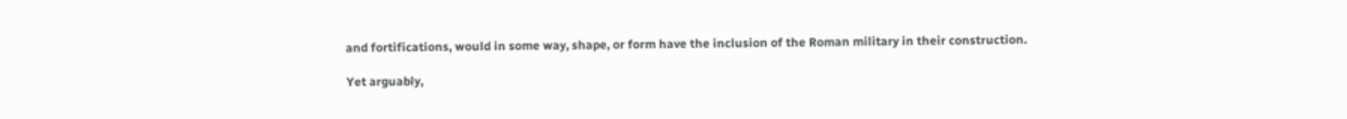and fortifications, would in some way, shape, or form have the inclusion of the Roman military in their construction.

Yet arguably,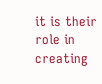it is their role in creating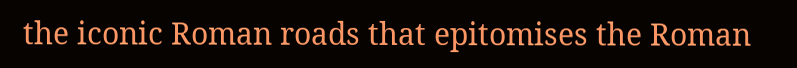the iconic Roman roads that epitomises the Roman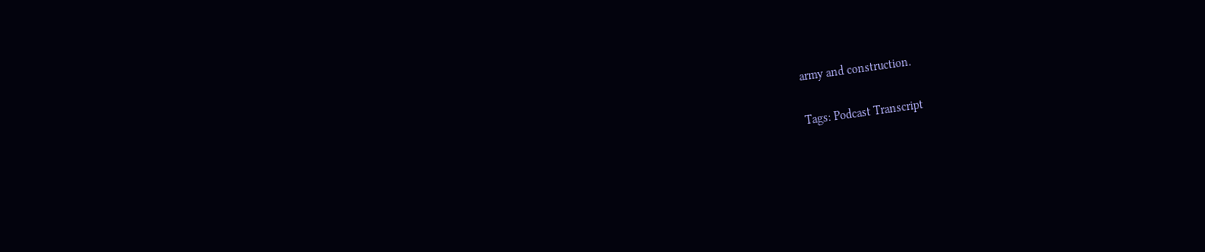army and construction.

Tags: Podcast Transcript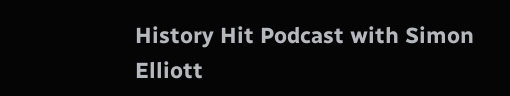History Hit Podcast with Simon Elliott